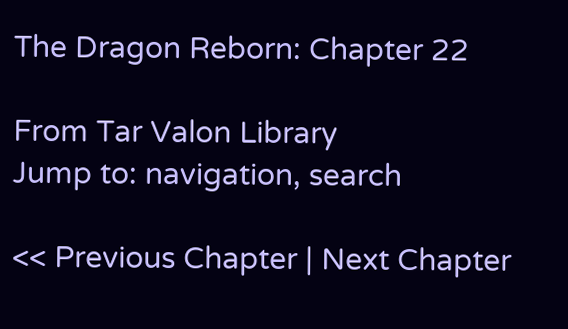The Dragon Reborn: Chapter 22

From Tar Valon Library
Jump to: navigation, search

<< Previous Chapter | Next Chapter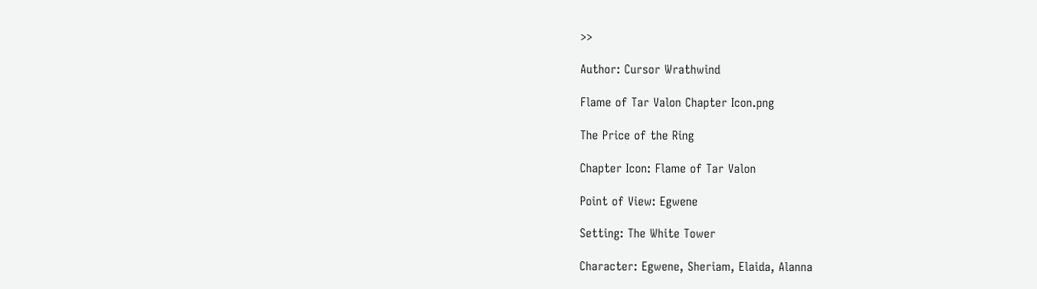>>

Author: Cursor Wrathwind

Flame of Tar Valon Chapter Icon.png

The Price of the Ring

Chapter Icon: Flame of Tar Valon

Point of View: Egwene

Setting: The White Tower

Character: Egwene, Sheriam, Elaida, Alanna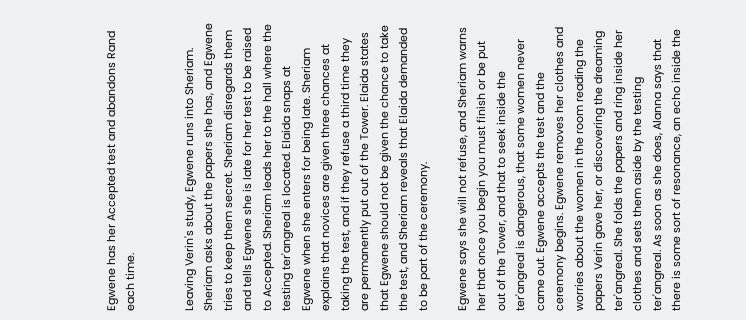Egwene has her Accepted test and abandons Rand each time.


Leaving Verin's study, Egwene runs into Sheriam. Sheriam asks about the papers she has, and Egwene tries to keep them secret. Sheriam disregards them and tells Egwene she is late for her test to be raised to Accepted. Sheriam leads her to the hall where the testing ter'angreal is located. Elaida snaps at Egwene when she enters for being late. Sheriam explains that novices are given three chances at taking the test, and if they refuse a third time they are permanently put out of the Tower. Elaida states that Egwene should not be given the chance to take the test, and Sheriam reveals that Elaida demanded to be part of the ceremony.

Egwene says she will not refuse, and Sheriam warns her that once you begin you must finish or be put out of the Tower, and that to seek inside the ter'angreal is dangerous, that some women never came out. Egwene accepts the test and the ceremony begins. Egwene removes her clothes and worries about the women in the room reading the papers Verin gave her, or discovering the dreaming ter'angreal. She folds the papers and ring inside her clothes and sets them aside by the testing ter'angreal. As soon as she does, Alanna says that there is some sort of resonance, an echo inside the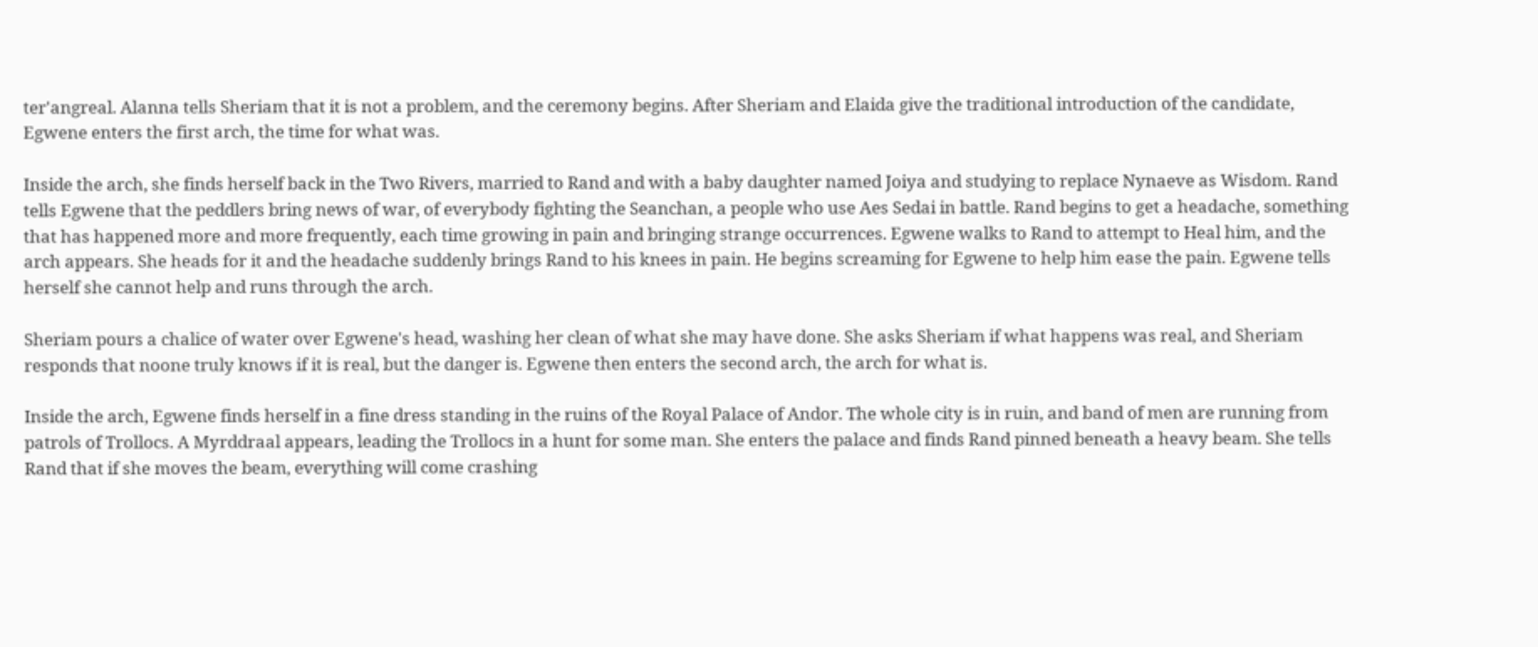ter'angreal. Alanna tells Sheriam that it is not a problem, and the ceremony begins. After Sheriam and Elaida give the traditional introduction of the candidate, Egwene enters the first arch, the time for what was.

Inside the arch, she finds herself back in the Two Rivers, married to Rand and with a baby daughter named Joiya and studying to replace Nynaeve as Wisdom. Rand tells Egwene that the peddlers bring news of war, of everybody fighting the Seanchan, a people who use Aes Sedai in battle. Rand begins to get a headache, something that has happened more and more frequently, each time growing in pain and bringing strange occurrences. Egwene walks to Rand to attempt to Heal him, and the arch appears. She heads for it and the headache suddenly brings Rand to his knees in pain. He begins screaming for Egwene to help him ease the pain. Egwene tells herself she cannot help and runs through the arch.

Sheriam pours a chalice of water over Egwene's head, washing her clean of what she may have done. She asks Sheriam if what happens was real, and Sheriam responds that noone truly knows if it is real, but the danger is. Egwene then enters the second arch, the arch for what is.

Inside the arch, Egwene finds herself in a fine dress standing in the ruins of the Royal Palace of Andor. The whole city is in ruin, and band of men are running from patrols of Trollocs. A Myrddraal appears, leading the Trollocs in a hunt for some man. She enters the palace and finds Rand pinned beneath a heavy beam. She tells Rand that if she moves the beam, everything will come crashing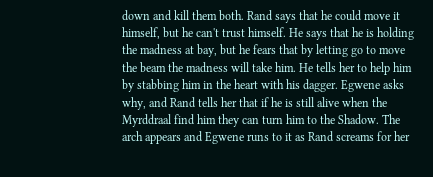down and kill them both. Rand says that he could move it himself, but he can't trust himself. He says that he is holding the madness at bay, but he fears that by letting go to move the beam the madness will take him. He tells her to help him by stabbing him in the heart with his dagger. Egwene asks why, and Rand tells her that if he is still alive when the Myrddraal find him they can turn him to the Shadow. The arch appears and Egwene runs to it as Rand screams for her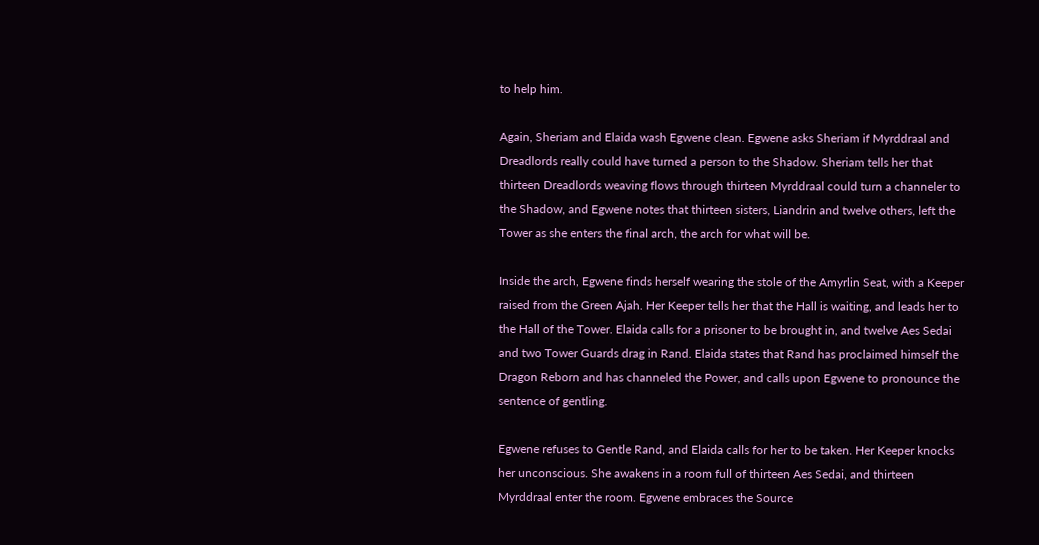to help him.

Again, Sheriam and Elaida wash Egwene clean. Egwene asks Sheriam if Myrddraal and Dreadlords really could have turned a person to the Shadow. Sheriam tells her that thirteen Dreadlords weaving flows through thirteen Myrddraal could turn a channeler to the Shadow, and Egwene notes that thirteen sisters, Liandrin and twelve others, left the Tower as she enters the final arch, the arch for what will be.

Inside the arch, Egwene finds herself wearing the stole of the Amyrlin Seat, with a Keeper raised from the Green Ajah. Her Keeper tells her that the Hall is waiting, and leads her to the Hall of the Tower. Elaida calls for a prisoner to be brought in, and twelve Aes Sedai and two Tower Guards drag in Rand. Elaida states that Rand has proclaimed himself the Dragon Reborn and has channeled the Power, and calls upon Egwene to pronounce the sentence of gentling.

Egwene refuses to Gentle Rand, and Elaida calls for her to be taken. Her Keeper knocks her unconscious. She awakens in a room full of thirteen Aes Sedai, and thirteen Myrddraal enter the room. Egwene embraces the Source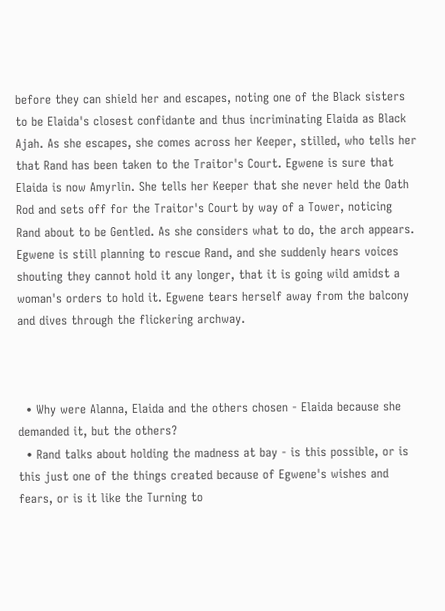before they can shield her and escapes, noting one of the Black sisters to be Elaida's closest confidante and thus incriminating Elaida as Black Ajah. As she escapes, she comes across her Keeper, stilled, who tells her that Rand has been taken to the Traitor's Court. Egwene is sure that Elaida is now Amyrlin. She tells her Keeper that she never held the Oath Rod and sets off for the Traitor's Court by way of a Tower, noticing Rand about to be Gentled. As she considers what to do, the arch appears. Egwene is still planning to rescue Rand, and she suddenly hears voices shouting they cannot hold it any longer, that it is going wild amidst a woman's orders to hold it. Egwene tears herself away from the balcony and dives through the flickering archway.



  • Why were Alanna, Elaida and the others chosen - Elaida because she demanded it, but the others?
  • Rand talks about holding the madness at bay - is this possible, or is this just one of the things created because of Egwene's wishes and fears, or is it like the Turning to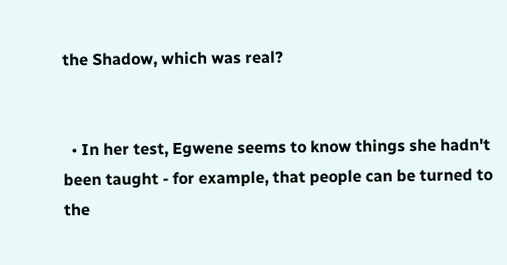the Shadow, which was real?


  • In her test, Egwene seems to know things she hadn't been taught - for example, that people can be turned to the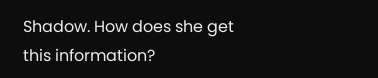Shadow. How does she get this information?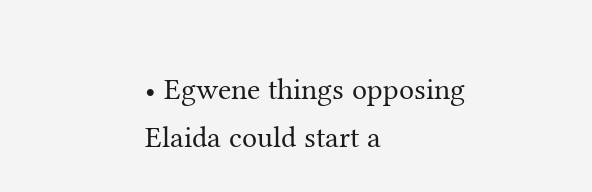• Egwene things opposing Elaida could start a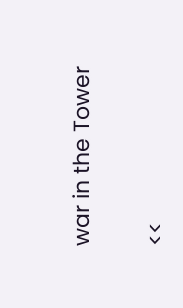war in the Tower

<<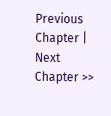Previous Chapter | Next Chapter >>